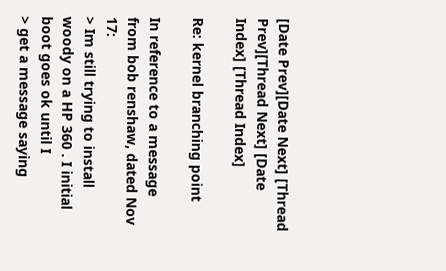[Date Prev][Date Next] [Thread Prev][Thread Next] [Date Index] [Thread Index]

Re: kernel branching point

In reference to a message from bob renshaw, dated Nov 17:
> Im still trying to install woody on a HP 360 . I initial boot goes ok until I
> get a message saying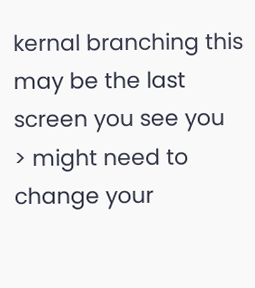kernal branching this may be the last screen you see you
> might need to change your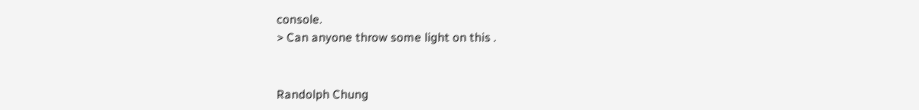console.
> Can anyone throw some light on this .


Randolph Chung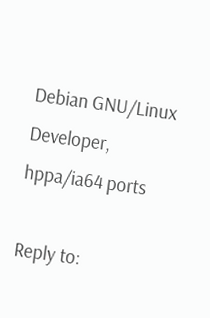Debian GNU/Linux Developer, hppa/ia64 ports

Reply to: